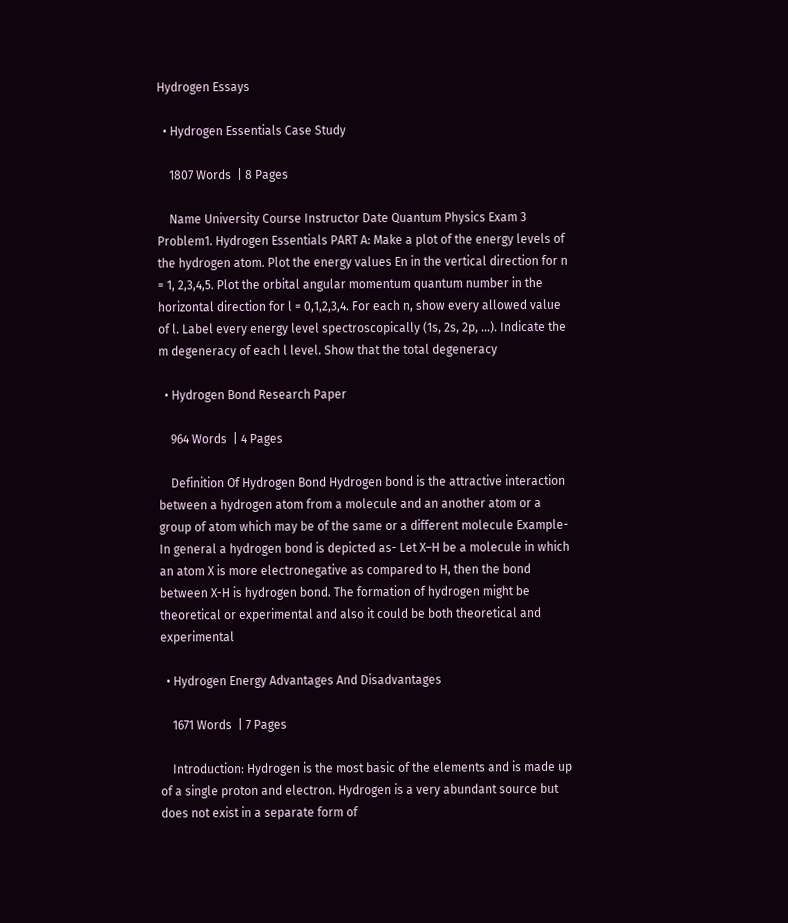Hydrogen Essays

  • Hydrogen Essentials Case Study

    1807 Words  | 8 Pages

    Name University Course Instructor Date Quantum Physics Exam 3 Problem1. Hydrogen Essentials PART A: Make a plot of the energy levels of the hydrogen atom. Plot the energy values En in the vertical direction for n = 1, 2,3,4,5. Plot the orbital angular momentum quantum number in the horizontal direction for l = 0,1,2,3,4. For each n, show every allowed value of l. Label every energy level spectroscopically (1s, 2s, 2p, ...). Indicate the m degeneracy of each l level. Show that the total degeneracy

  • Hydrogen Bond Research Paper

    964 Words  | 4 Pages

    Definition Of Hydrogen Bond Hydrogen bond is the attractive interaction between a hydrogen atom from a molecule and an another atom or a group of atom which may be of the same or a different molecule Example- In general a hydrogen bond is depicted as- Let X–H be a molecule in which an atom X is more electronegative as compared to H, then the bond between X-H is hydrogen bond. The formation of hydrogen might be theoretical or experimental and also it could be both theoretical and experimental

  • Hydrogen Energy Advantages And Disadvantages

    1671 Words  | 7 Pages

    Introduction: Hydrogen is the most basic of the elements and is made up of a single proton and electron. Hydrogen is a very abundant source but does not exist in a separate form of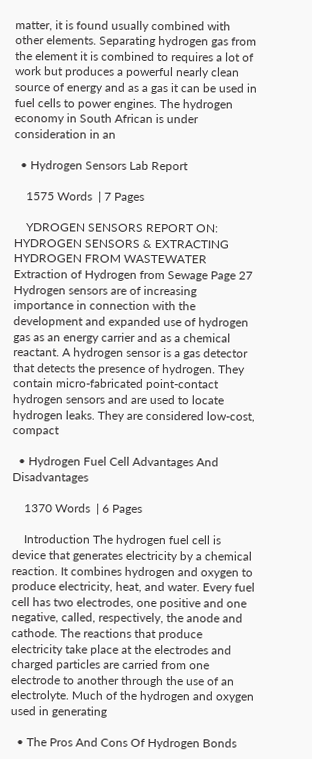matter, it is found usually combined with other elements. Separating hydrogen gas from the element it is combined to requires a lot of work but produces a powerful nearly clean source of energy and as a gas it can be used in fuel cells to power engines. The hydrogen economy in South African is under consideration in an

  • Hydrogen Sensors Lab Report

    1575 Words  | 7 Pages

    YDROGEN SENSORS REPORT ON: HYDROGEN SENSORS & EXTRACTING HYDROGEN FROM WASTEWATER Extraction of Hydrogen from Sewage Page 27 Hydrogen sensors are of increasing importance in connection with the development and expanded use of hydrogen gas as an energy carrier and as a chemical reactant. A hydrogen sensor is a gas detector that detects the presence of hydrogen. They contain micro-fabricated point-contact hydrogen sensors and are used to locate hydrogen leaks. They are considered low-cost, compact

  • Hydrogen Fuel Cell Advantages And Disadvantages

    1370 Words  | 6 Pages

    Introduction The hydrogen fuel cell is device that generates electricity by a chemical reaction. It combines hydrogen and oxygen to produce electricity, heat, and water. Every fuel cell has two electrodes, one positive and one negative, called, respectively, the anode and cathode. The reactions that produce electricity take place at the electrodes and charged particles are carried from one electrode to another through the use of an electrolyte. Much of the hydrogen and oxygen used in generating

  • The Pros And Cons Of Hydrogen Bonds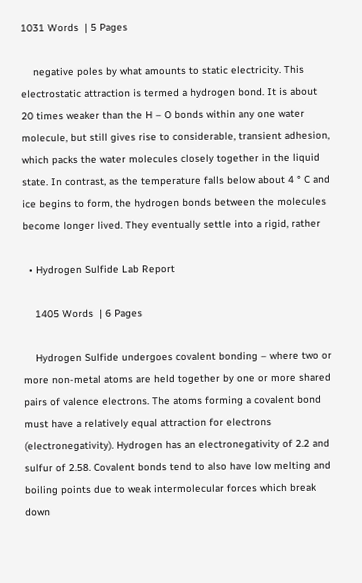1031 Words  | 5 Pages

    negative poles by what amounts to static electricity. This electrostatic attraction is termed a hydrogen bond. It is about 20 times weaker than the H – O bonds within any one water molecule, but still gives rise to considerable, transient adhesion, which packs the water molecules closely together in the liquid state. In contrast, as the temperature falls below about 4 ° C and ice begins to form, the hydrogen bonds between the molecules become longer lived. They eventually settle into a rigid, rather

  • Hydrogen Sulfide Lab Report

    1405 Words  | 6 Pages

    Hydrogen Sulfide undergoes covalent bonding – where two or more non-metal atoms are held together by one or more shared pairs of valence electrons. The atoms forming a covalent bond must have a relatively equal attraction for electrons (electronegativity). Hydrogen has an electronegativity of 2.2 and sulfur of 2.58. Covalent bonds tend to also have low melting and boiling points due to weak intermolecular forces which break down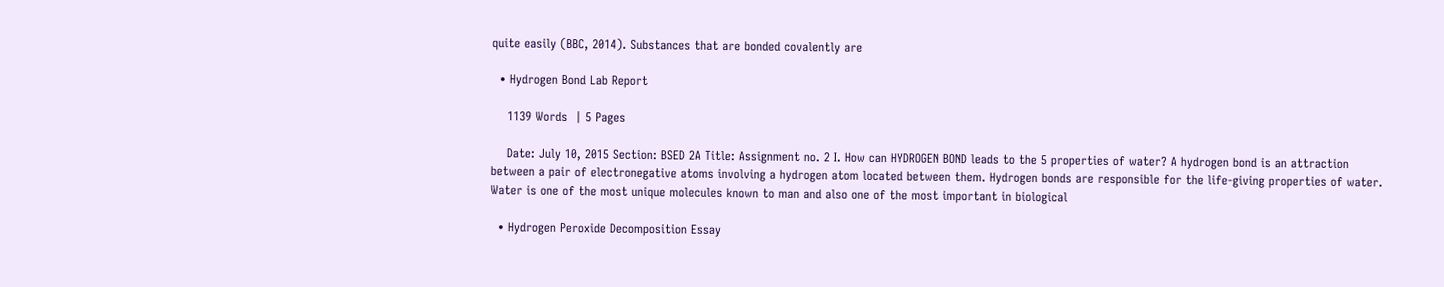quite easily (BBC, 2014). Substances that are bonded covalently are

  • Hydrogen Bond Lab Report

    1139 Words  | 5 Pages

    Date: July 10, 2015 Section: BSED 2A Title: Assignment no. 2 I. How can HYDROGEN BOND leads to the 5 properties of water? A hydrogen bond is an attraction between a pair of electronegative atoms involving a hydrogen atom located between them. Hydrogen bonds are responsible for the life-giving properties of water. Water is one of the most unique molecules known to man and also one of the most important in biological

  • Hydrogen Peroxide Decomposition Essay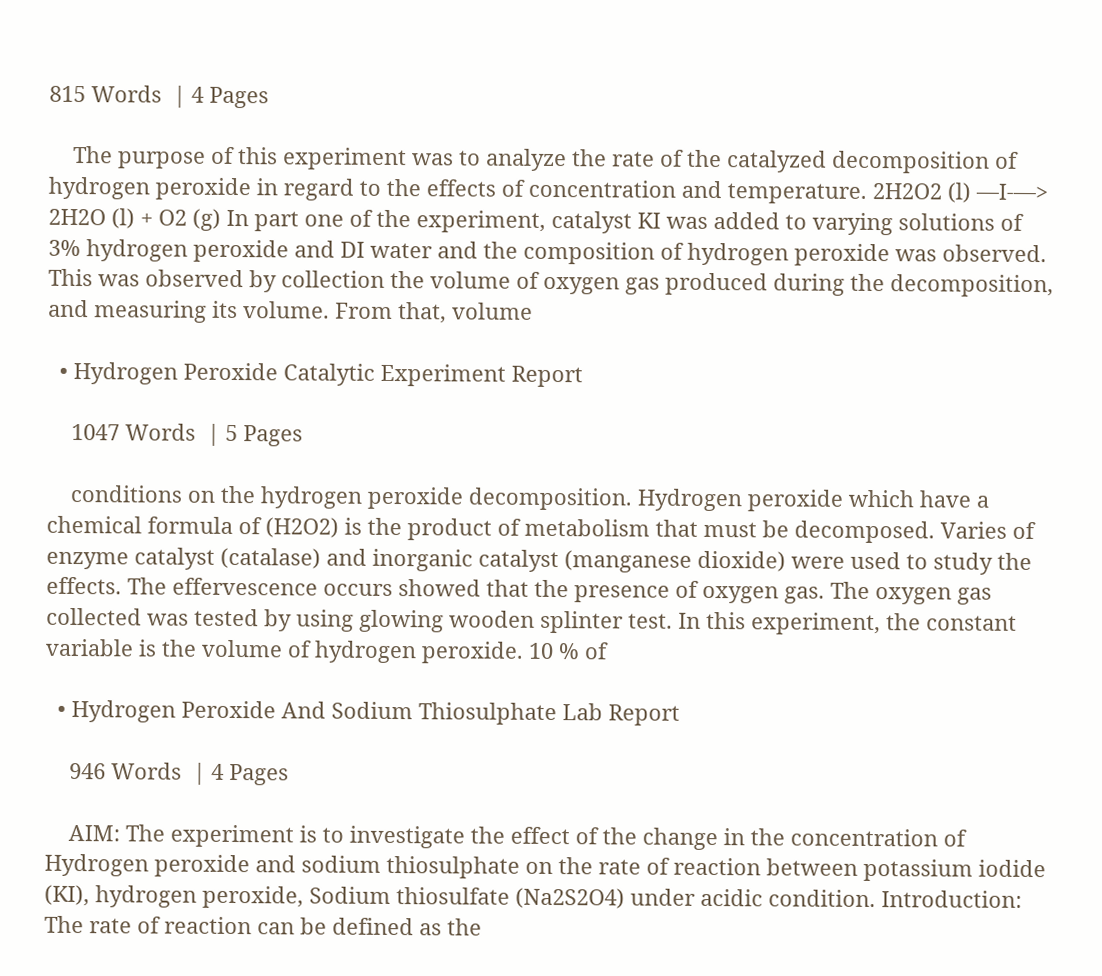815 Words  | 4 Pages

    The purpose of this experiment was to analyze the rate of the catalyzed decomposition of hydrogen peroxide in regard to the effects of concentration and temperature. 2H2O2 (l) —I-—> 2H2O (l) + O2 (g) In part one of the experiment, catalyst KI was added to varying solutions of 3% hydrogen peroxide and DI water and the composition of hydrogen peroxide was observed. This was observed by collection the volume of oxygen gas produced during the decomposition, and measuring its volume. From that, volume

  • Hydrogen Peroxide Catalytic Experiment Report

    1047 Words  | 5 Pages

    conditions on the hydrogen peroxide decomposition. Hydrogen peroxide which have a chemical formula of (H2O2) is the product of metabolism that must be decomposed. Varies of enzyme catalyst (catalase) and inorganic catalyst (manganese dioxide) were used to study the effects. The effervescence occurs showed that the presence of oxygen gas. The oxygen gas collected was tested by using glowing wooden splinter test. In this experiment, the constant variable is the volume of hydrogen peroxide. 10 % of

  • Hydrogen Peroxide And Sodium Thiosulphate Lab Report

    946 Words  | 4 Pages

    AIM: The experiment is to investigate the effect of the change in the concentration of Hydrogen peroxide and sodium thiosulphate on the rate of reaction between potassium iodide (KI), hydrogen peroxide, Sodium thiosulfate (Na2S2O4) under acidic condition. Introduction: The rate of reaction can be defined as the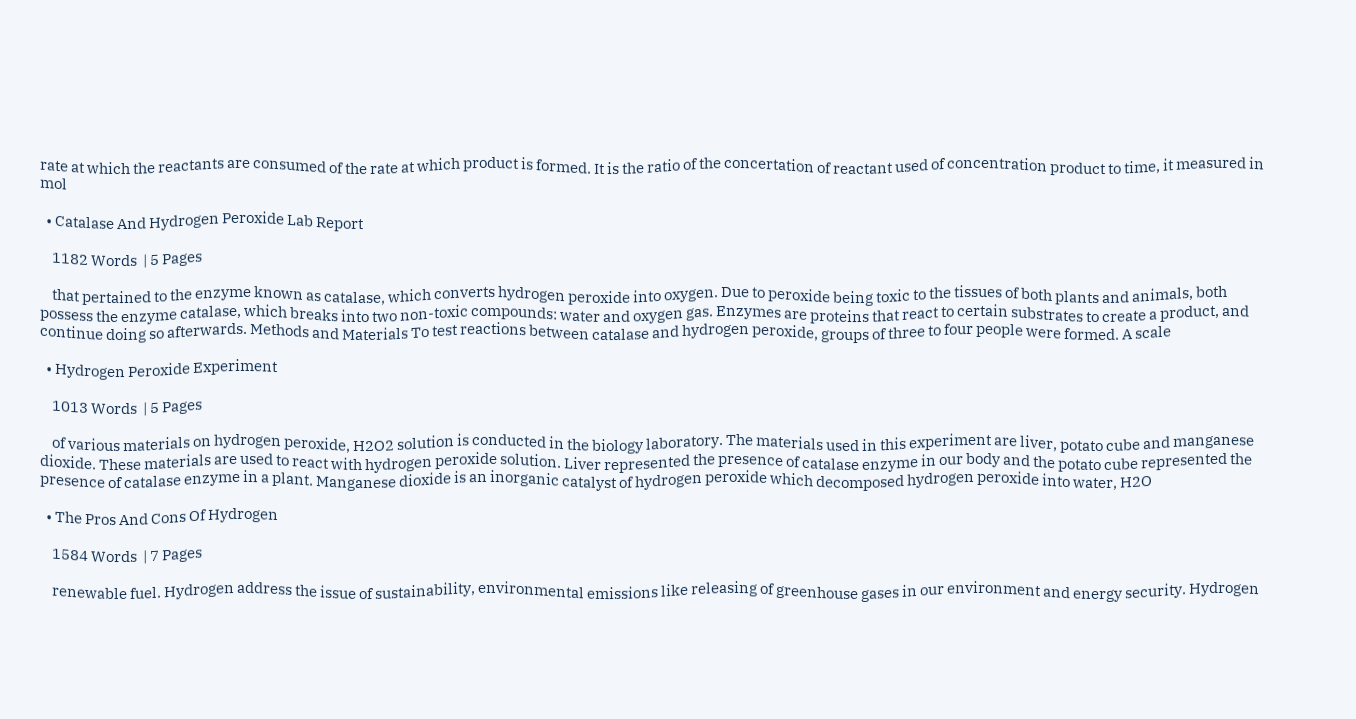rate at which the reactants are consumed of the rate at which product is formed. It is the ratio of the concertation of reactant used of concentration product to time, it measured in mol

  • Catalase And Hydrogen Peroxide Lab Report

    1182 Words  | 5 Pages

    that pertained to the enzyme known as catalase, which converts hydrogen peroxide into oxygen. Due to peroxide being toxic to the tissues of both plants and animals, both possess the enzyme catalase, which breaks into two non-toxic compounds: water and oxygen gas. Enzymes are proteins that react to certain substrates to create a product, and continue doing so afterwards. Methods and Materials To test reactions between catalase and hydrogen peroxide, groups of three to four people were formed. A scale

  • Hydrogen Peroxide Experiment

    1013 Words  | 5 Pages

    of various materials on hydrogen peroxide, H2O2 solution is conducted in the biology laboratory. The materials used in this experiment are liver, potato cube and manganese dioxide. These materials are used to react with hydrogen peroxide solution. Liver represented the presence of catalase enzyme in our body and the potato cube represented the presence of catalase enzyme in a plant. Manganese dioxide is an inorganic catalyst of hydrogen peroxide which decomposed hydrogen peroxide into water, H2O

  • The Pros And Cons Of Hydrogen

    1584 Words  | 7 Pages

    renewable fuel. Hydrogen address the issue of sustainability, environmental emissions like releasing of greenhouse gases in our environment and energy security. Hydrogen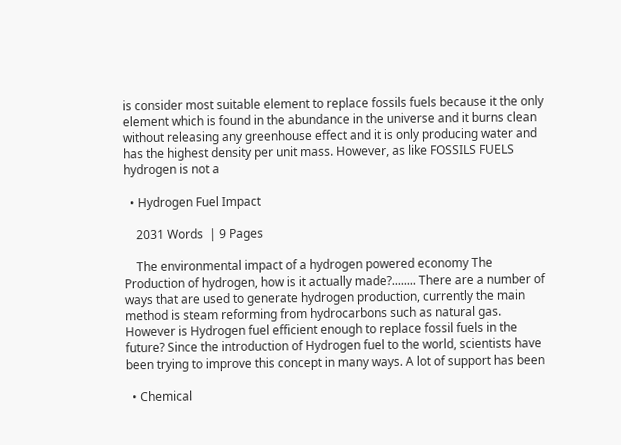is consider most suitable element to replace fossils fuels because it the only element which is found in the abundance in the universe and it burns clean without releasing any greenhouse effect and it is only producing water and has the highest density per unit mass. However, as like FOSSILS FUELS hydrogen is not a

  • Hydrogen Fuel Impact

    2031 Words  | 9 Pages

    The environmental impact of a hydrogen powered economy The Production of hydrogen, how is it actually made?........ There are a number of ways that are used to generate hydrogen production, currently the main method is steam reforming from hydrocarbons such as natural gas. However is Hydrogen fuel efficient enough to replace fossil fuels in the future? Since the introduction of Hydrogen fuel to the world, scientists have been trying to improve this concept in many ways. A lot of support has been

  • Chemical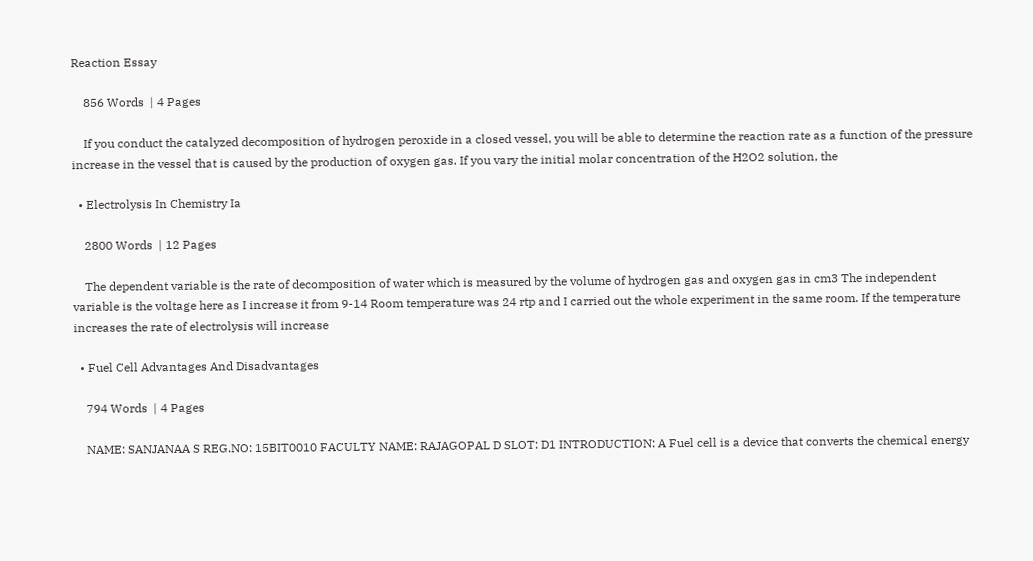Reaction Essay

    856 Words  | 4 Pages

    If you conduct the catalyzed decomposition of hydrogen peroxide in a closed vessel, you will be able to determine the reaction rate as a function of the pressure increase in the vessel that is caused by the production of oxygen gas. If you vary the initial molar concentration of the H2O2 solution, the

  • Electrolysis In Chemistry Ia

    2800 Words  | 12 Pages

    The dependent variable is the rate of decomposition of water which is measured by the volume of hydrogen gas and oxygen gas in cm3 The independent variable is the voltage here as I increase it from 9-14 Room temperature was 24 rtp and I carried out the whole experiment in the same room. If the temperature increases the rate of electrolysis will increase

  • Fuel Cell Advantages And Disadvantages

    794 Words  | 4 Pages

    NAME: SANJANAA S REG.NO: 15BIT0010 FACULTY NAME: RAJAGOPAL D SLOT: D1 INTRODUCTION: A Fuel cell is a device that converts the chemical energy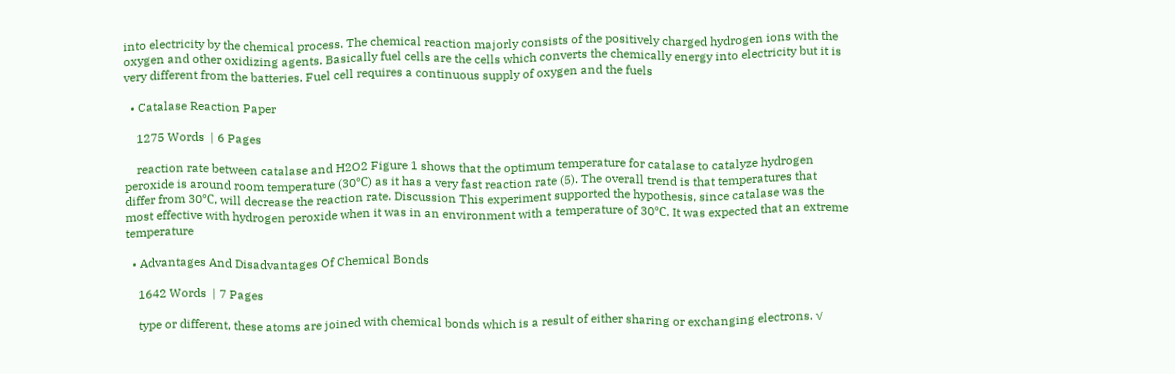into electricity by the chemical process. The chemical reaction majorly consists of the positively charged hydrogen ions with the oxygen and other oxidizing agents. Basically fuel cells are the cells which converts the chemically energy into electricity but it is very different from the batteries. Fuel cell requires a continuous supply of oxygen and the fuels

  • Catalase Reaction Paper

    1275 Words  | 6 Pages

    reaction rate between catalase and H2O2 Figure 1 shows that the optimum temperature for catalase to catalyze hydrogen peroxide is around room temperature (30℃) as it has a very fast reaction rate (5). The overall trend is that temperatures that differ from 30℃, will decrease the reaction rate. Discussion This experiment supported the hypothesis, since catalase was the most effective with hydrogen peroxide when it was in an environment with a temperature of 30℃. It was expected that an extreme temperature

  • Advantages And Disadvantages Of Chemical Bonds

    1642 Words  | 7 Pages

    type or different, these atoms are joined with chemical bonds which is a result of either sharing or exchanging electrons. √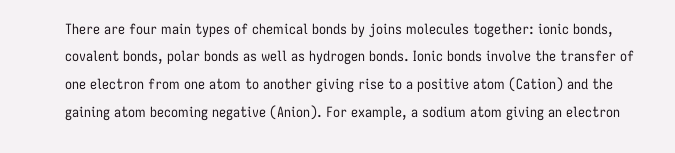There are four main types of chemical bonds by joins molecules together: ionic bonds, covalent bonds, polar bonds as well as hydrogen bonds. Ionic bonds involve the transfer of one electron from one atom to another giving rise to a positive atom (Cation) and the gaining atom becoming negative (Anion). For example, a sodium atom giving an electron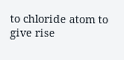to chloride atom to give rise